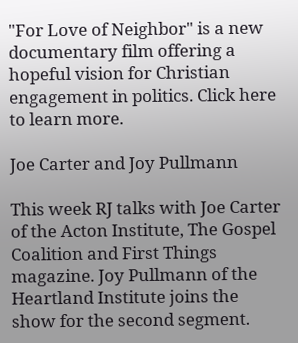"For Love of Neighbor" is a new documentary film offering a hopeful vision for Christian engagement in politics. Click here to learn more.

Joe Carter and Joy Pullmann

This week RJ talks with Joe Carter of the Acton Institute, The Gospel Coalition and First Things magazine. Joy Pullmann of the Heartland Institute joins the show for the second segment.